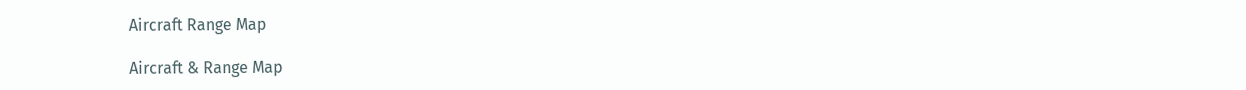Aircraft Range Map

Aircraft & Range Map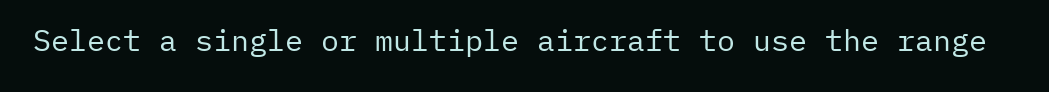Select a single or multiple aircraft to use the range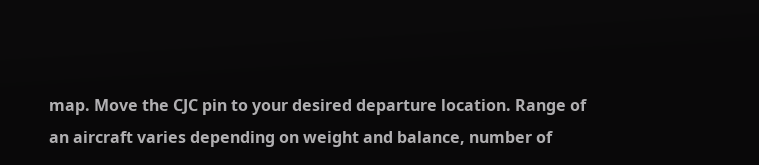map. Move the CJC pin to your desired departure location. Range of an aircraft varies depending on weight and balance, number of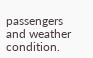passengers and weather condition.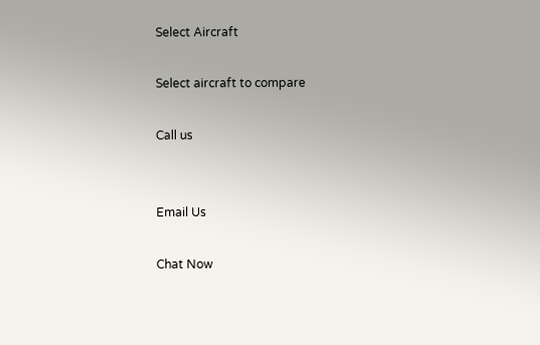Select Aircraft

Select aircraft to compare

Call us


Email Us

Chat Now